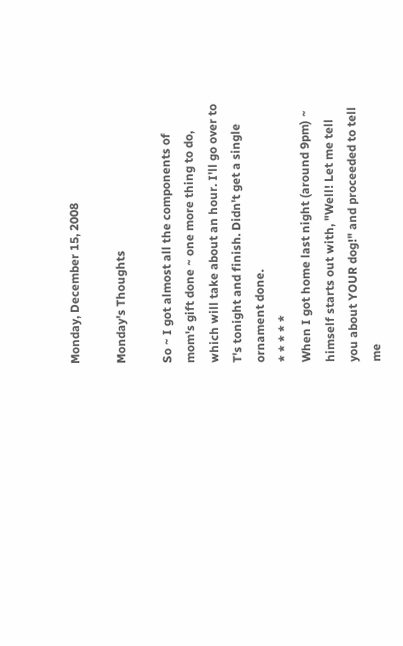Monday, December 15, 2008

Monday's Thoughts

So ~ I got almost all the components of mom's gift done ~ one more thing to do, which will take about an hour. I'll go over to T's tonight and finish. Didn't get a single ornament done.
* * * * *
When I got home last night (around 9pm) ~ himself starts out with, "Well! Let me tell you about YOUR dog!" and proceeded to tell me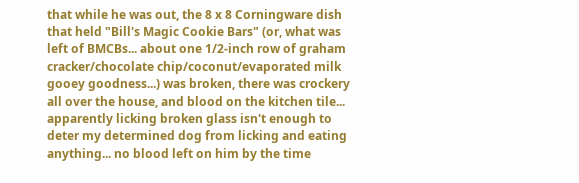that while he was out, the 8 x 8 Corningware dish that held "Bill's Magic Cookie Bars" (or, what was left of BMCBs... about one 1/2-inch row of graham cracker/chocolate chip/coconut/evaporated milk gooey goodness...) was broken, there was crockery all over the house, and blood on the kitchen tile... apparently licking broken glass isn't enough to deter my determined dog from licking and eating anything... no blood left on him by the time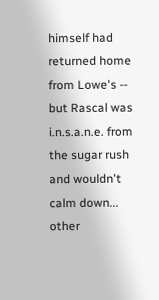himself had returned home from Lowe's -- but Rascal was i.n.s.a.n.e. from the sugar rush and wouldn't calm down... other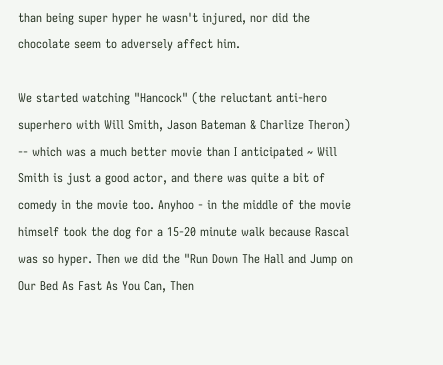than being super hyper he wasn't injured, nor did the chocolate seem to adversely affect him.

We started watching "Hancock" (the reluctant anti-hero superhero with Will Smith, Jason Bateman & Charlize Theron) -- which was a much better movie than I anticipated ~ Will Smith is just a good actor, and there was quite a bit of comedy in the movie too. Anyhoo - in the middle of the movie himself took the dog for a 15-20 minute walk because Rascal was so hyper. Then we did the "Run Down The Hall and Jump on Our Bed As Fast As You Can, Then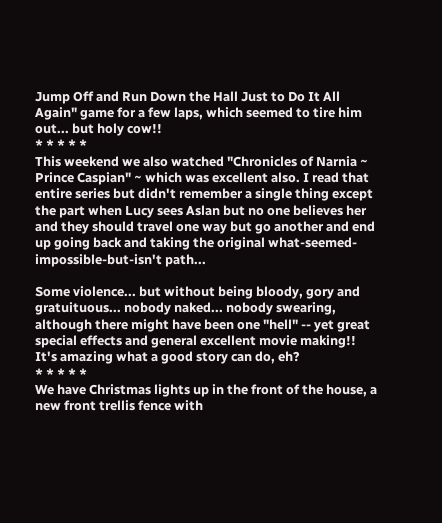Jump Off and Run Down the Hall Just to Do It All Again" game for a few laps, which seemed to tire him out... but holy cow!!
* * * * *
This weekend we also watched "Chronicles of Narnia ~ Prince Caspian" ~ which was excellent also. I read that entire series but didn't remember a single thing except the part when Lucy sees Aslan but no one believes her and they should travel one way but go another and end up going back and taking the original what-seemed-impossible-but-isn't path...

Some violence... but without being bloody, gory and gratuituous... nobody naked... nobody swearing, although there might have been one "hell" -- yet great special effects and general excellent movie making!! It's amazing what a good story can do, eh?
* * * * *
We have Christmas lights up in the front of the house, a new front trellis fence with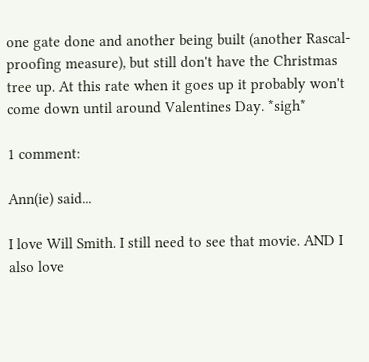one gate done and another being built (another Rascal-proofing measure), but still don't have the Christmas tree up. At this rate when it goes up it probably won't come down until around Valentines Day. *sigh*

1 comment:

Ann(ie) said...

I love Will Smith. I still need to see that movie. AND I also love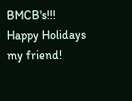BMCB's!!! Happy Holidays my friend!